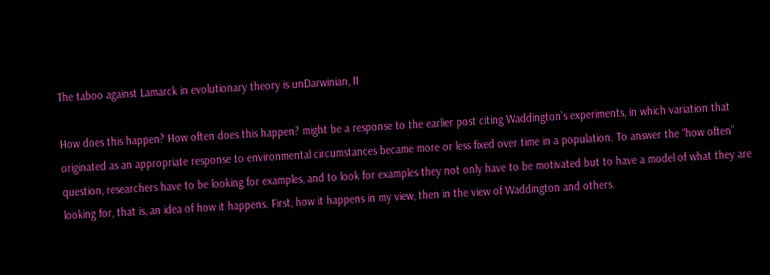The taboo against Lamarck in evolutionary theory is unDarwinian, II

How does this happen? How often does this happen? might be a response to the earlier post citing Waddington’s experiments, in which variation that originated as an appropriate response to environmental circumstances became more or less fixed over time in a population. To answer the “how often” question, researchers have to be looking for examples, and to look for examples they not only have to be motivated but to have a model of what they are looking for, that is, an idea of how it happens. First, how it happens in my view, then in the view of Waddington and others.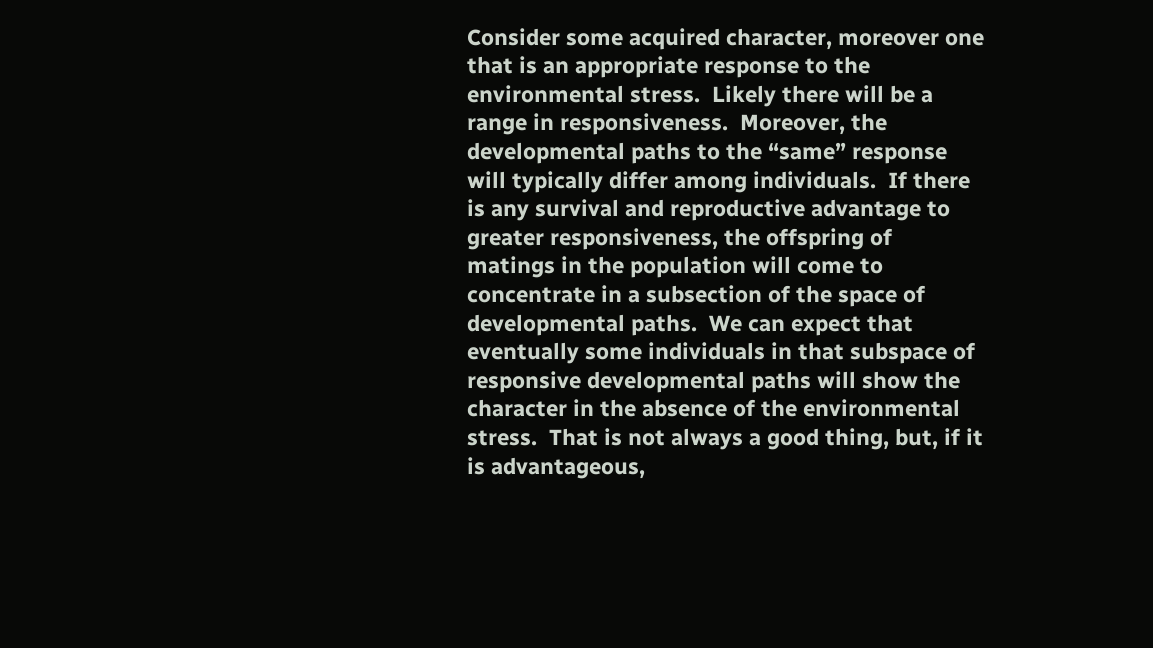Consider some acquired character, moreover one that is an appropriate response to the environmental stress.  Likely there will be a range in responsiveness.  Moreover, the developmental paths to the “same” response will typically differ among individuals.  If there is any survival and reproductive advantage to greater responsiveness, the offspring of matings in the population will come to concentrate in a subsection of the space of developmental paths.  We can expect that eventually some individuals in that subspace of responsive developmental paths will show the character in the absence of the environmental stress.  That is not always a good thing, but, if it is advantageous,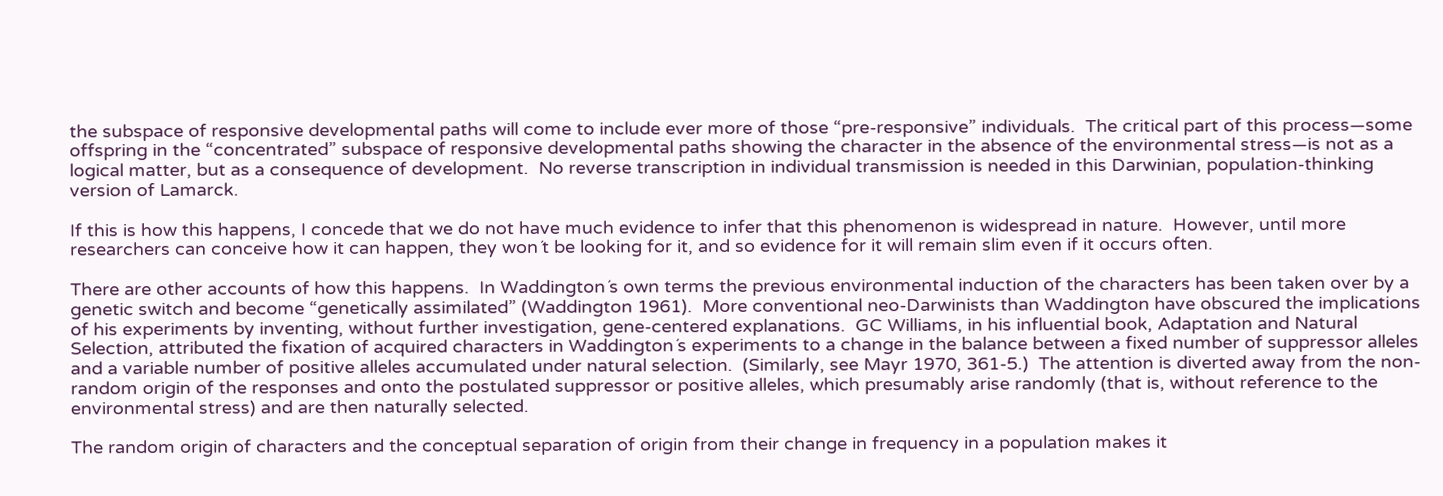the subspace of responsive developmental paths will come to include ever more of those “pre-responsive” individuals.  The critical part of this process—some offspring in the “concentrated” subspace of responsive developmental paths showing the character in the absence of the environmental stress—is not as a logical matter, but as a consequence of development.  No reverse transcription in individual transmission is needed in this Darwinian, population-thinking version of Lamarck.

If this is how this happens, I concede that we do not have much evidence to infer that this phenomenon is widespread in nature.  However, until more researchers can conceive how it can happen, they won´t be looking for it, and so evidence for it will remain slim even if it occurs often.

There are other accounts of how this happens.  In Waddington´s own terms the previous environmental induction of the characters has been taken over by a genetic switch and become “genetically assimilated” (Waddington 1961).  More conventional neo-Darwinists than Waddington have obscured the implications of his experiments by inventing, without further investigation, gene-centered explanations.  GC Williams, in his influential book, Adaptation and Natural Selection, attributed the fixation of acquired characters in Waddington´s experiments to a change in the balance between a fixed number of suppressor alleles and a variable number of positive alleles accumulated under natural selection.  (Similarly, see Mayr 1970, 361-5.)  The attention is diverted away from the non-random origin of the responses and onto the postulated suppressor or positive alleles, which presumably arise randomly (that is, without reference to the environmental stress) and are then naturally selected.

The random origin of characters and the conceptual separation of origin from their change in frequency in a population makes it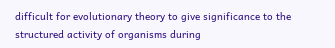difficult for evolutionary theory to give significance to the structured activity of organisms during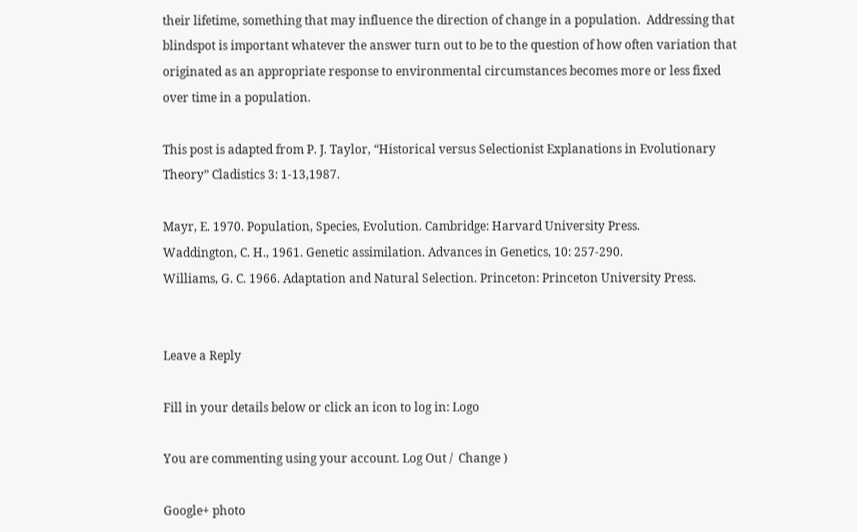their lifetime, something that may influence the direction of change in a population.  Addressing that blindspot is important whatever the answer turn out to be to the question of how often variation that originated as an appropriate response to environmental circumstances becomes more or less fixed over time in a population.

This post is adapted from P. J. Taylor, “Historical versus Selectionist Explanations in Evolutionary Theory” Cladistics 3: 1-13,1987.

Mayr, E. 1970. Population, Species, Evolution. Cambridge: Harvard University Press.
Waddington, C. H., 1961. Genetic assimilation. Advances in Genetics, 10: 257-290.
Williams, G. C. 1966. Adaptation and Natural Selection. Princeton: Princeton University Press.


Leave a Reply

Fill in your details below or click an icon to log in: Logo

You are commenting using your account. Log Out /  Change )

Google+ photo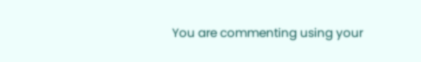You are commenting using your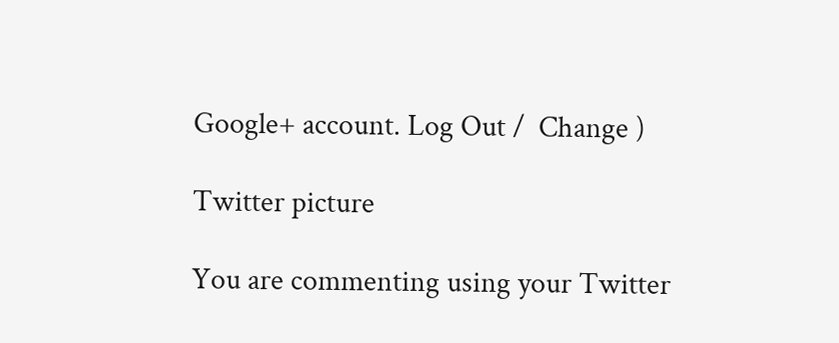Google+ account. Log Out /  Change )

Twitter picture

You are commenting using your Twitter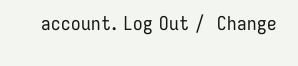account. Log Out /  Change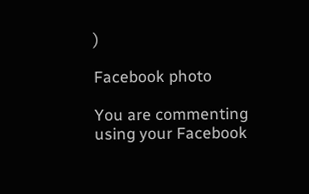)

Facebook photo

You are commenting using your Facebook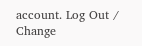account. Log Out /  Change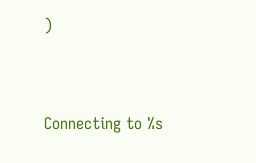)


Connecting to %s